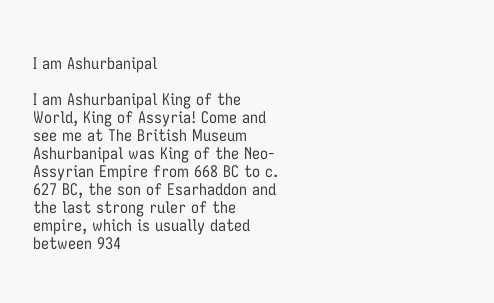I am Ashurbanipal

I am Ashurbanipal King of the World, King of Assyria! Come and see me at The British Museum Ashurbanipal was King of the Neo-Assyrian Empire from 668 BC to c. 627 BC, the son of Esarhaddon and the last strong ruler of the empire, which is usually dated between 934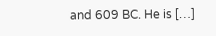and 609 BC. He is […]